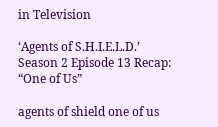in Television

‘Agents of S.H.I.E.L.D.’ Season 2 Episode 13 Recap: “One of Us”

agents of shield one of us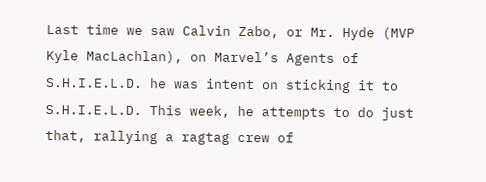Last time we saw Calvin Zabo, or Mr. Hyde (MVP Kyle MacLachlan), on Marvel’s Agents of S.H.I.E.L.D. he was intent on sticking it to S.H.I.E.L.D. This week, he attempts to do just that, rallying a ragtag crew of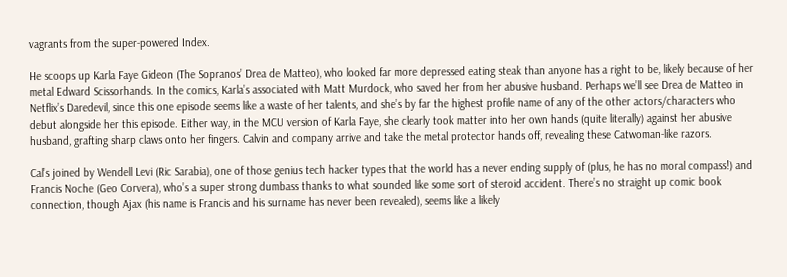vagrants from the super-powered Index.

He scoops up Karla Faye Gideon (The Sopranos’ Drea de Matteo), who looked far more depressed eating steak than anyone has a right to be, likely because of her metal Edward Scissorhands. In the comics, Karla’s associated with Matt Murdock, who saved her from her abusive husband. Perhaps we’ll see Drea de Matteo in Netflix’s Daredevil, since this one episode seems like a waste of her talents, and she’s by far the highest profile name of any of the other actors/characters who debut alongside her this episode. Either way, in the MCU version of Karla Faye, she clearly took matter into her own hands (quite literally) against her abusive husband, grafting sharp claws onto her fingers. Calvin and company arrive and take the metal protector hands off, revealing these Catwoman-like razors.

Cal’s joined by Wendell Levi (Ric Sarabia), one of those genius tech hacker types that the world has a never ending supply of (plus, he has no moral compass!) and Francis Noche (Geo Corvera), who’s a super strong dumbass thanks to what sounded like some sort of steroid accident. There’s no straight up comic book connection, though Ajax (his name is Francis and his surname has never been revealed), seems like a likely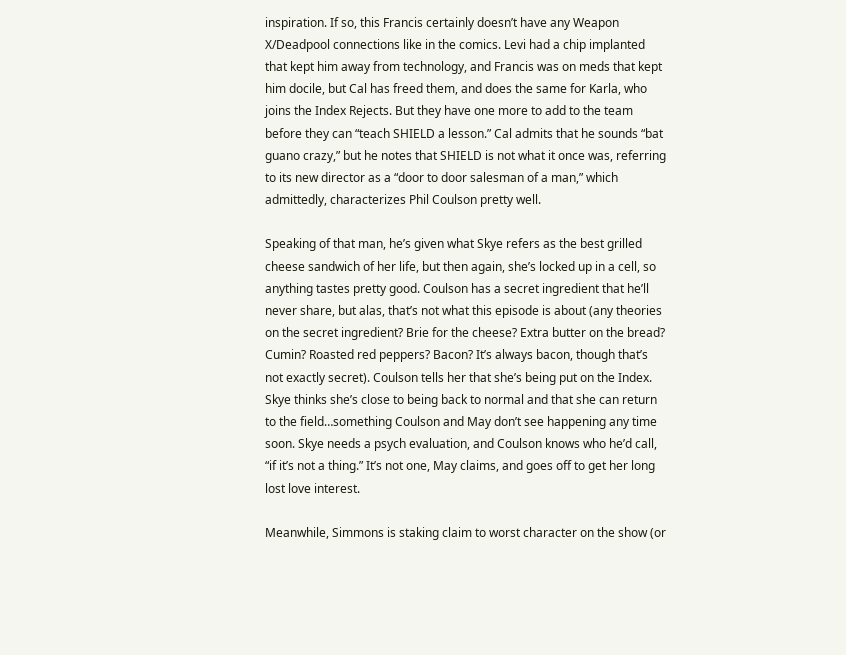inspiration. If so, this Francis certainly doesn’t have any Weapon X/Deadpool connections like in the comics. Levi had a chip implanted that kept him away from technology, and Francis was on meds that kept him docile, but Cal has freed them, and does the same for Karla, who joins the Index Rejects. But they have one more to add to the team before they can “teach SHIELD a lesson.” Cal admits that he sounds “bat guano crazy,” but he notes that SHIELD is not what it once was, referring to its new director as a “door to door salesman of a man,” which admittedly, characterizes Phil Coulson pretty well.

Speaking of that man, he’s given what Skye refers as the best grilled cheese sandwich of her life, but then again, she’s locked up in a cell, so anything tastes pretty good. Coulson has a secret ingredient that he’ll never share, but alas, that’s not what this episode is about (any theories on the secret ingredient? Brie for the cheese? Extra butter on the bread? Cumin? Roasted red peppers? Bacon? It’s always bacon, though that’s not exactly secret). Coulson tells her that she’s being put on the Index. Skye thinks she’s close to being back to normal and that she can return to the field…something Coulson and May don’t see happening any time soon. Skye needs a psych evaluation, and Coulson knows who he’d call, “if it’s not a thing.” It’s not one, May claims, and goes off to get her long lost love interest.

Meanwhile, Simmons is staking claim to worst character on the show (or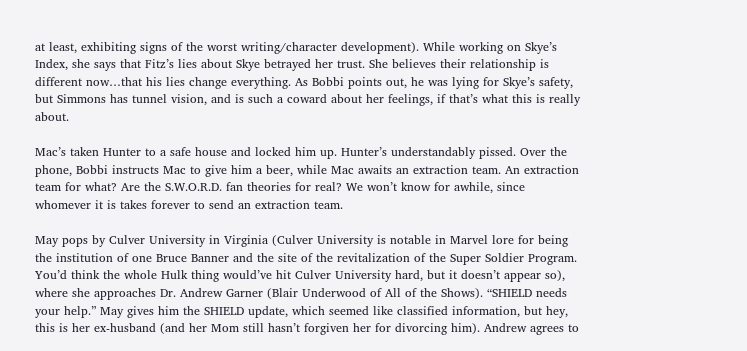at least, exhibiting signs of the worst writing/character development). While working on Skye’s Index, she says that Fitz’s lies about Skye betrayed her trust. She believes their relationship is different now…that his lies change everything. As Bobbi points out, he was lying for Skye’s safety, but Simmons has tunnel vision, and is such a coward about her feelings, if that’s what this is really about.

Mac’s taken Hunter to a safe house and locked him up. Hunter’s understandably pissed. Over the phone, Bobbi instructs Mac to give him a beer, while Mac awaits an extraction team. An extraction team for what? Are the S.W.O.R.D. fan theories for real? We won’t know for awhile, since whomever it is takes forever to send an extraction team.

May pops by Culver University in Virginia (Culver University is notable in Marvel lore for being the institution of one Bruce Banner and the site of the revitalization of the Super Soldier Program. You’d think the whole Hulk thing would’ve hit Culver University hard, but it doesn’t appear so), where she approaches Dr. Andrew Garner (Blair Underwood of All of the Shows). “SHIELD needs your help.” May gives him the SHIELD update, which seemed like classified information, but hey, this is her ex-husband (and her Mom still hasn’t forgiven her for divorcing him). Andrew agrees to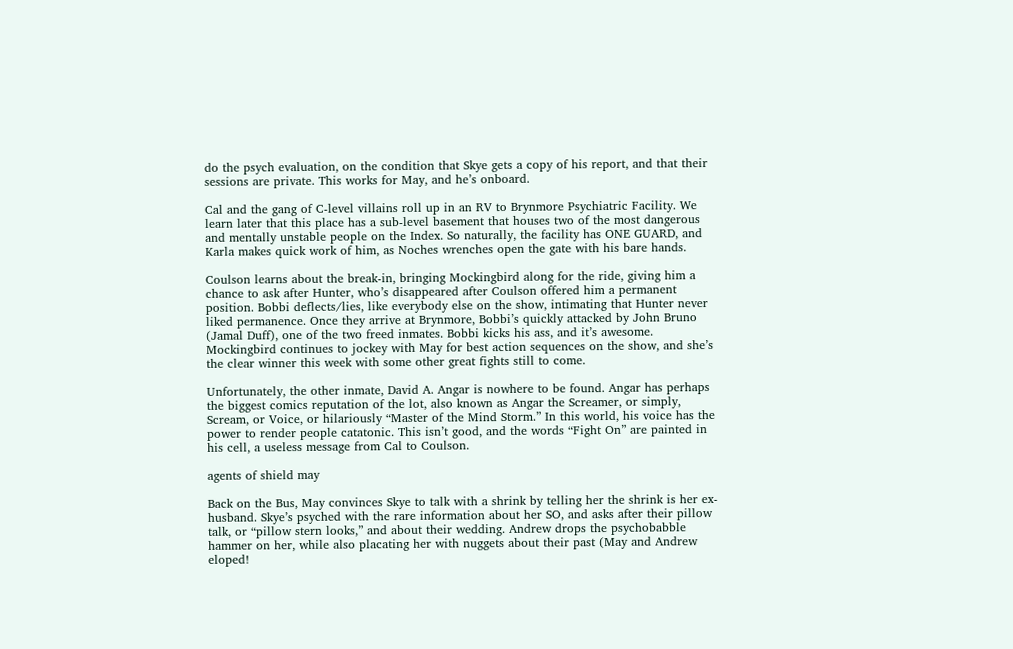do the psych evaluation, on the condition that Skye gets a copy of his report, and that their sessions are private. This works for May, and he’s onboard.

Cal and the gang of C-level villains roll up in an RV to Brynmore Psychiatric Facility. We learn later that this place has a sub-level basement that houses two of the most dangerous and mentally unstable people on the Index. So naturally, the facility has ONE GUARD, and Karla makes quick work of him, as Noches wrenches open the gate with his bare hands.

Coulson learns about the break-in, bringing Mockingbird along for the ride, giving him a chance to ask after Hunter, who’s disappeared after Coulson offered him a permanent position. Bobbi deflects/lies, like everybody else on the show, intimating that Hunter never liked permanence. Once they arrive at Brynmore, Bobbi’s quickly attacked by John Bruno (Jamal Duff), one of the two freed inmates. Bobbi kicks his ass, and it’s awesome. Mockingbird continues to jockey with May for best action sequences on the show, and she’s the clear winner this week with some other great fights still to come.

Unfortunately, the other inmate, David A. Angar is nowhere to be found. Angar has perhaps the biggest comics reputation of the lot, also known as Angar the Screamer, or simply, Scream, or Voice, or hilariously “Master of the Mind Storm.” In this world, his voice has the power to render people catatonic. This isn’t good, and the words “Fight On” are painted in his cell, a useless message from Cal to Coulson.

agents of shield may

Back on the Bus, May convinces Skye to talk with a shrink by telling her the shrink is her ex-husband. Skye’s psyched with the rare information about her SO, and asks after their pillow talk, or “pillow stern looks,” and about their wedding. Andrew drops the psychobabble hammer on her, while also placating her with nuggets about their past (May and Andrew eloped!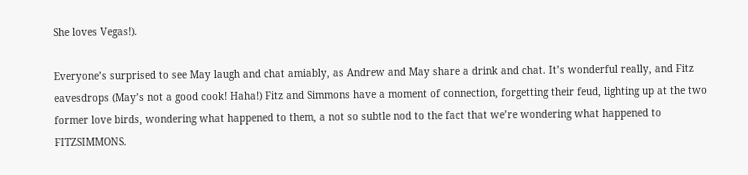She loves Vegas!).

Everyone’s surprised to see May laugh and chat amiably, as Andrew and May share a drink and chat. It’s wonderful really, and Fitz eavesdrops (May’s not a good cook! Haha!) Fitz and Simmons have a moment of connection, forgetting their feud, lighting up at the two former love birds, wondering what happened to them, a not so subtle nod to the fact that we’re wondering what happened to FITZSIMMONS.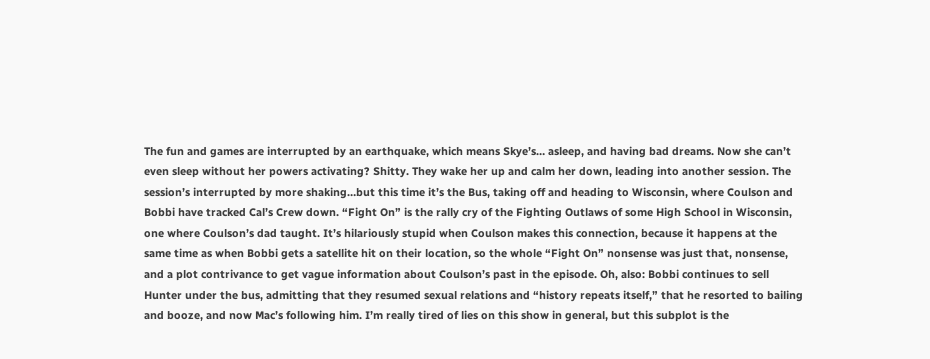The fun and games are interrupted by an earthquake, which means Skye’s… asleep, and having bad dreams. Now she can’t even sleep without her powers activating? Shitty. They wake her up and calm her down, leading into another session. The session’s interrupted by more shaking…but this time it’s the Bus, taking off and heading to Wisconsin, where Coulson and Bobbi have tracked Cal’s Crew down. “Fight On” is the rally cry of the Fighting Outlaws of some High School in Wisconsin, one where Coulson’s dad taught. It’s hilariously stupid when Coulson makes this connection, because it happens at the same time as when Bobbi gets a satellite hit on their location, so the whole “Fight On” nonsense was just that, nonsense, and a plot contrivance to get vague information about Coulson’s past in the episode. Oh, also: Bobbi continues to sell Hunter under the bus, admitting that they resumed sexual relations and “history repeats itself,” that he resorted to bailing and booze, and now Mac’s following him. I’m really tired of lies on this show in general, but this subplot is the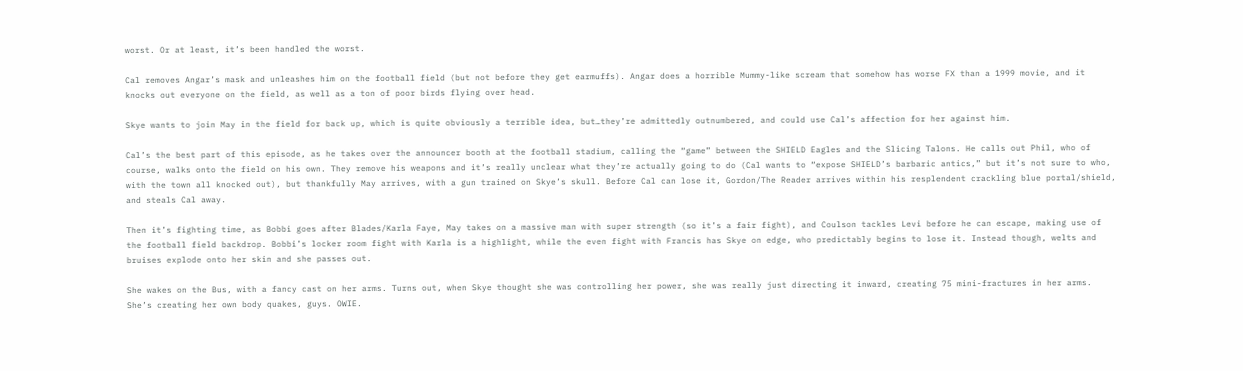worst. Or at least, it’s been handled the worst.

Cal removes Angar’s mask and unleashes him on the football field (but not before they get earmuffs). Angar does a horrible Mummy-like scream that somehow has worse FX than a 1999 movie, and it knocks out everyone on the field, as well as a ton of poor birds flying over head.

Skye wants to join May in the field for back up, which is quite obviously a terrible idea, but…they’re admittedly outnumbered, and could use Cal’s affection for her against him.

Cal’s the best part of this episode, as he takes over the announcer booth at the football stadium, calling the “game” between the SHIELD Eagles and the Slicing Talons. He calls out Phil, who of course, walks onto the field on his own. They remove his weapons and it’s really unclear what they’re actually going to do (Cal wants to “expose SHIELD’s barbaric antics,” but it’s not sure to who, with the town all knocked out), but thankfully May arrives, with a gun trained on Skye’s skull. Before Cal can lose it, Gordon/The Reader arrives within his resplendent crackling blue portal/shield, and steals Cal away.

Then it’s fighting time, as Bobbi goes after Blades/Karla Faye, May takes on a massive man with super strength (so it’s a fair fight), and Coulson tackles Levi before he can escape, making use of the football field backdrop. Bobbi’s locker room fight with Karla is a highlight, while the even fight with Francis has Skye on edge, who predictably begins to lose it. Instead though, welts and bruises explode onto her skin and she passes out.

She wakes on the Bus, with a fancy cast on her arms. Turns out, when Skye thought she was controlling her power, she was really just directing it inward, creating 75 mini-fractures in her arms. She’s creating her own body quakes, guys. OWIE.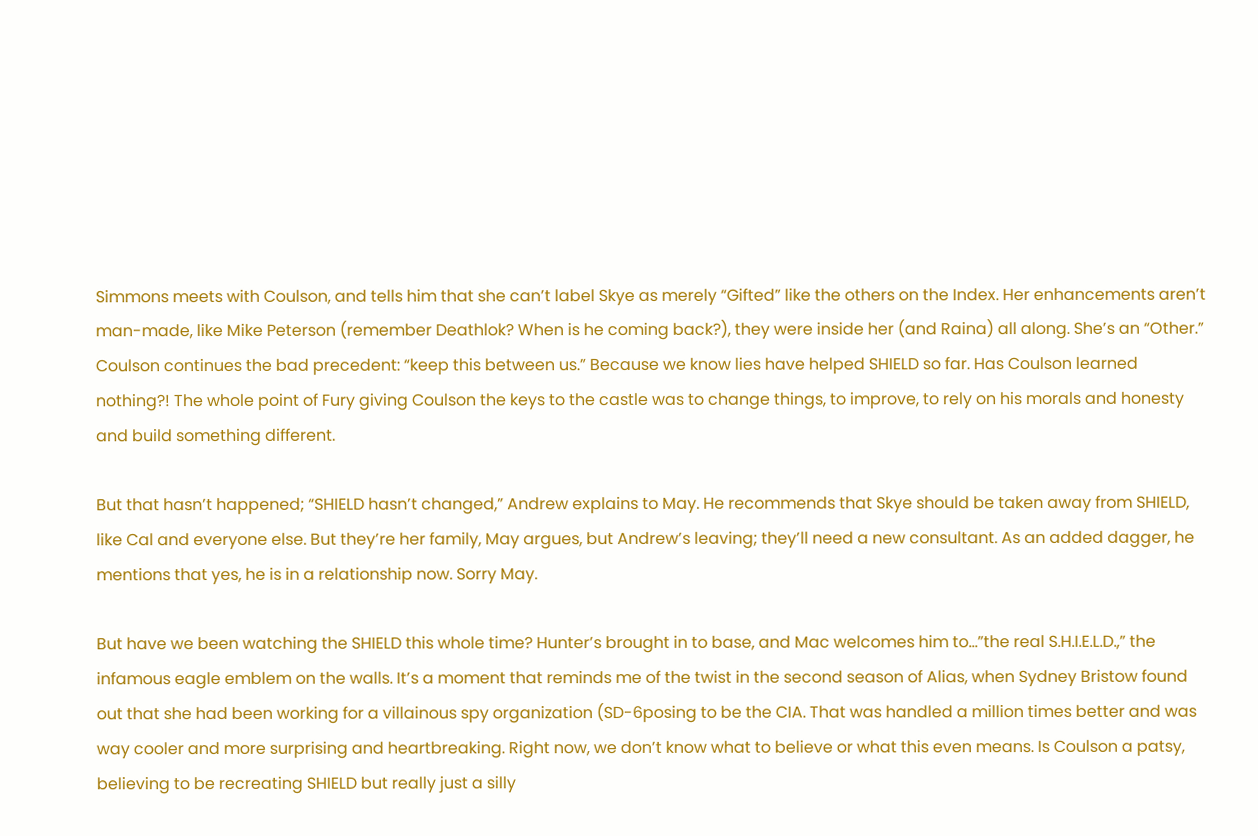Simmons meets with Coulson, and tells him that she can’t label Skye as merely “Gifted” like the others on the Index. Her enhancements aren’t man-made, like Mike Peterson (remember Deathlok? When is he coming back?), they were inside her (and Raina) all along. She’s an “Other.” Coulson continues the bad precedent: “keep this between us.” Because we know lies have helped SHIELD so far. Has Coulson learned nothing?! The whole point of Fury giving Coulson the keys to the castle was to change things, to improve, to rely on his morals and honesty and build something different.

But that hasn’t happened; “SHIELD hasn’t changed,” Andrew explains to May. He recommends that Skye should be taken away from SHIELD, like Cal and everyone else. But they’re her family, May argues, but Andrew’s leaving; they’ll need a new consultant. As an added dagger, he mentions that yes, he is in a relationship now. Sorry May.

But have we been watching the SHIELD this whole time? Hunter’s brought in to base, and Mac welcomes him to…”the real S.H.I.E.L.D.,” the infamous eagle emblem on the walls. It’s a moment that reminds me of the twist in the second season of Alias, when Sydney Bristow found out that she had been working for a villainous spy organization (SD-6posing to be the CIA. That was handled a million times better and was way cooler and more surprising and heartbreaking. Right now, we don’t know what to believe or what this even means. Is Coulson a patsy, believing to be recreating SHIELD but really just a silly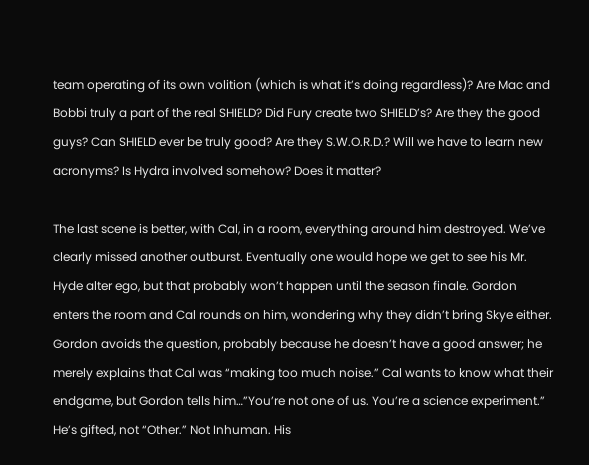team operating of its own volition (which is what it’s doing regardless)? Are Mac and Bobbi truly a part of the real SHIELD? Did Fury create two SHIELD’s? Are they the good guys? Can SHIELD ever be truly good? Are they S.W.O.R.D.? Will we have to learn new acronyms? Is Hydra involved somehow? Does it matter?

The last scene is better, with Cal, in a room, everything around him destroyed. We’ve clearly missed another outburst. Eventually one would hope we get to see his Mr. Hyde alter ego, but that probably won’t happen until the season finale. Gordon enters the room and Cal rounds on him, wondering why they didn’t bring Skye either. Gordon avoids the question, probably because he doesn’t have a good answer; he merely explains that Cal was “making too much noise.” Cal wants to know what their endgame, but Gordon tells him…”You’re not one of us. You’re a science experiment.” He’s gifted, not “Other.” Not Inhuman. His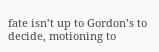fate isn’t up to Gordon’s to decide, motioning to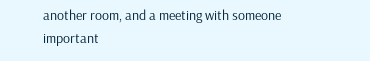another room, and a meeting with someone important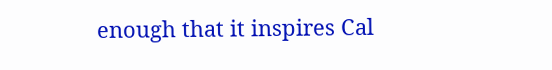enough that it inspires Cal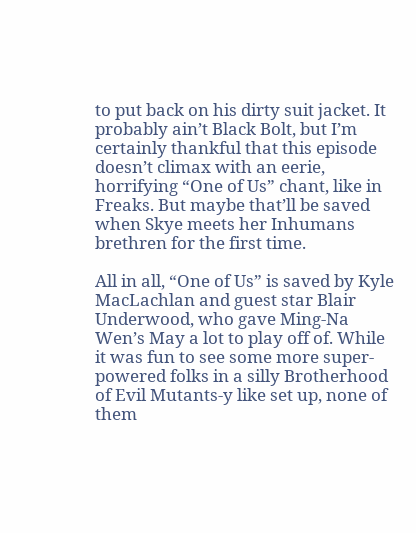to put back on his dirty suit jacket. It probably ain’t Black Bolt, but I’m certainly thankful that this episode doesn’t climax with an eerie, horrifying “One of Us” chant, like in Freaks. But maybe that’ll be saved when Skye meets her Inhumans brethren for the first time.

All in all, “One of Us” is saved by Kyle MacLachlan and guest star Blair Underwood, who gave Ming-Na Wen’s May a lot to play off of. While it was fun to see some more super-powered folks in a silly Brotherhood of Evil Mutants-y like set up, none of them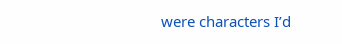were characters I’d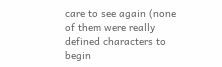care to see again (none of them were really defined characters to begin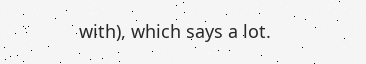with), which says a lot.